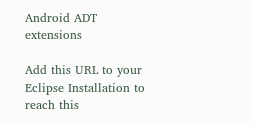Android ADT extensions

Add this URL to your Eclipse Installation to reach this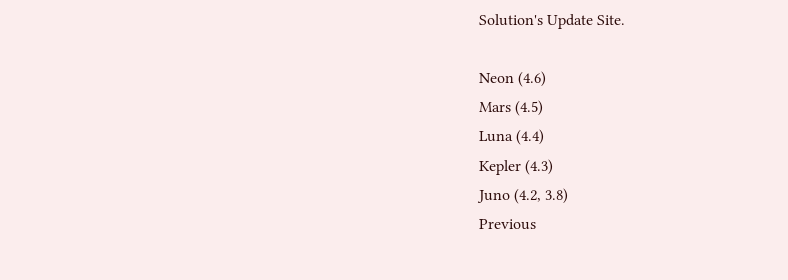Solution's Update Site.

Neon (4.6)
Mars (4.5)
Luna (4.4)
Kepler (4.3)
Juno (4.2, 3.8)
Previous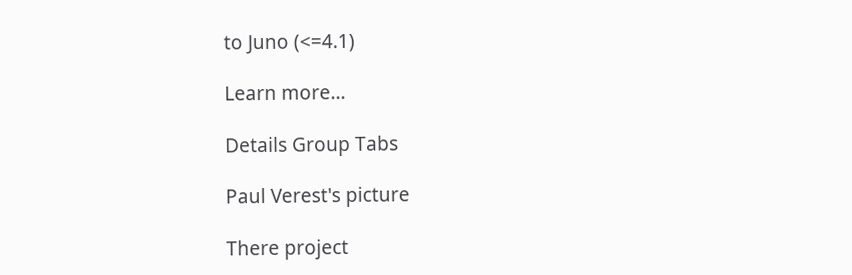to Juno (<=4.1)

Learn more...

Details Group Tabs

Paul Verest's picture

There project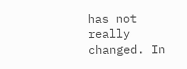has not really changed. In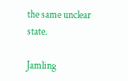the same unclear state.

Jamling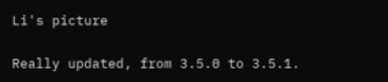Li's picture

Really updated, from 3.5.0 to 3.5.1.